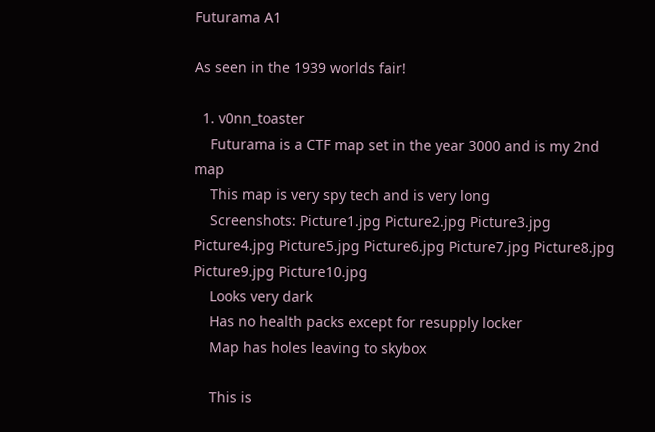Futurama A1

As seen in the 1939 worlds fair!

  1. v0nn_toaster
    Futurama is a CTF map set in the year 3000 and is my 2nd map
    This map is very spy tech and is very long
    Screenshots: Picture1.jpg Picture2.jpg Picture3.jpg Picture4.jpg Picture5.jpg Picture6.jpg Picture7.jpg Picture8.jpg Picture9.jpg Picture10.jpg
    Looks very dark
    Has no health packs except for resupply locker
    Map has holes leaving to skybox

    This is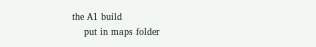the A1 build
    put in maps folder